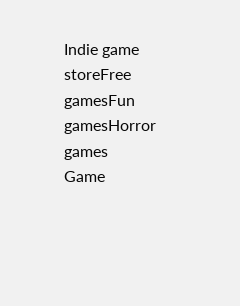Indie game storeFree gamesFun gamesHorror games
Game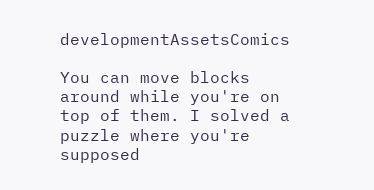developmentAssetsComics

You can move blocks around while you're on top of them. I solved a puzzle where you're supposed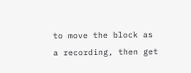to move the block as a recording, then get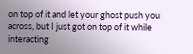on top of it and let your ghost push you across, but I just got on top of it while interacting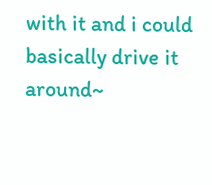with it and i could basically drive it around~